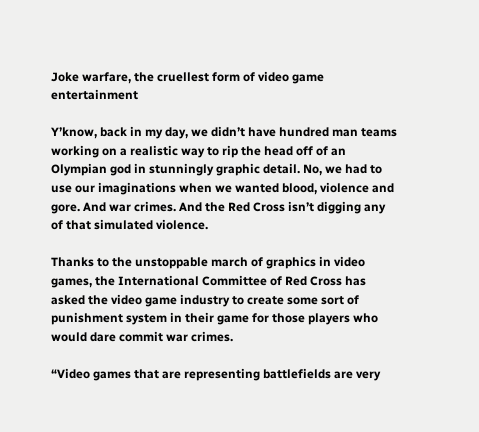Joke warfare, the cruellest form of video game entertainment

Y’know, back in my day, we didn’t have hundred man teams working on a realistic way to rip the head off of an Olympian god in stunningly graphic detail. No, we had to use our imaginations when we wanted blood, violence and gore. And war crimes. And the Red Cross isn’t digging any of that simulated violence.

Thanks to the unstoppable march of graphics in video games, the International Committee of Red Cross has asked the video game industry to create some sort of punishment system in their game for those players who would dare commit war crimes.

“Video games that are representing battlefields are very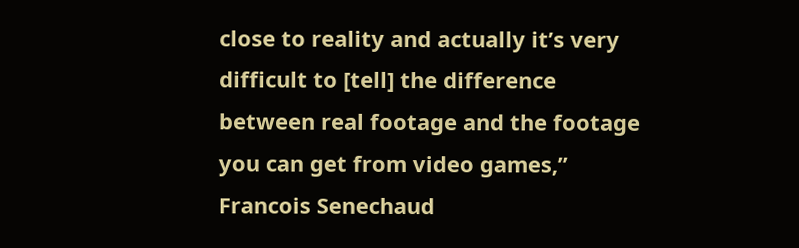close to reality and actually it’s very difficult to [tell] the difference between real footage and the footage you can get from video games,” Francois Senechaud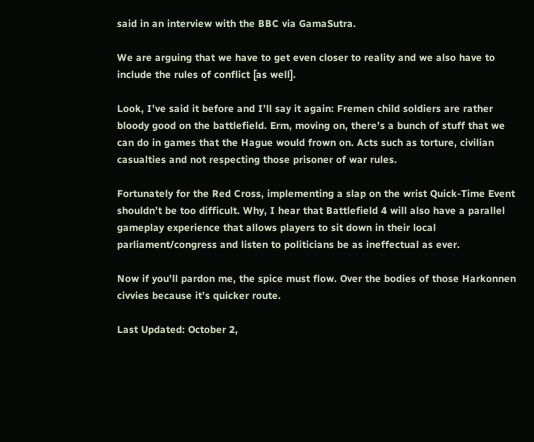said in an interview with the BBC via GamaSutra.

We are arguing that we have to get even closer to reality and we also have to include the rules of conflict [as well].

Look, I’ve said it before and I’ll say it again: Fremen child soldiers are rather bloody good on the battlefield. Erm, moving on, there’s a bunch of stuff that we can do in games that the Hague would frown on. Acts such as torture, civilian casualties and not respecting those prisoner of war rules.

Fortunately for the Red Cross, implementing a slap on the wrist Quick-Time Event shouldn’t be too difficult. Why, I hear that Battlefield 4 will also have a parallel gameplay experience that allows players to sit down in their local parliament/congress and listen to politicians be as ineffectual as ever.

Now if you’ll pardon me, the spice must flow. Over the bodies of those Harkonnen civvies because it’s quicker route.

Last Updated: October 2,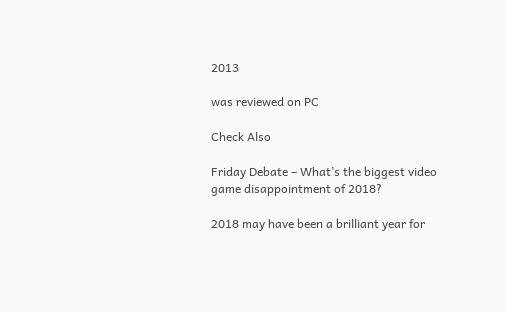2013

was reviewed on PC

Check Also

Friday Debate – What’s the biggest video game disappointment of 2018?

2018 may have been a brilliant year for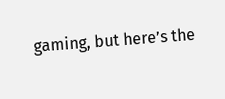gaming, but here’s the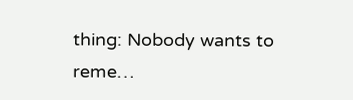thing: Nobody wants to reme…